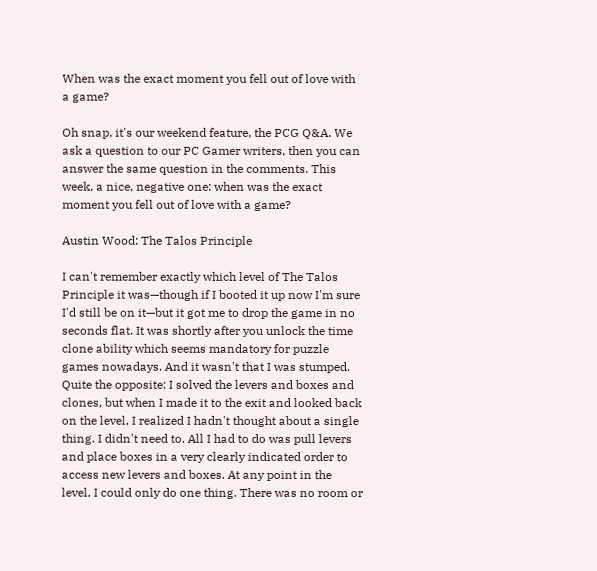When was the exact moment you fell out of love with a game?

Oh snap, it's our weekend feature, the PCG Q&A. We ask a question to our PC Gamer writers, then you can answer the same question in the comments. This week, a nice, negative one: when was the exact moment you fell out of love with a game?

Austin Wood: The Talos Principle

I can't remember exactly which level of The Talos Principle it was—though if I booted it up now I'm sure I'd still be on it—but it got me to drop the game in no seconds flat. It was shortly after you unlock the time clone ability which seems mandatory for puzzle games nowadays. And it wasn't that I was stumped. Quite the opposite: I solved the levers and boxes and clones, but when I made it to the exit and looked back on the level, I realized I hadn't thought about a single thing. I didn't need to. All I had to do was pull levers and place boxes in a very clearly indicated order to access new levers and boxes. At any point in the level, I could only do one thing. There was no room or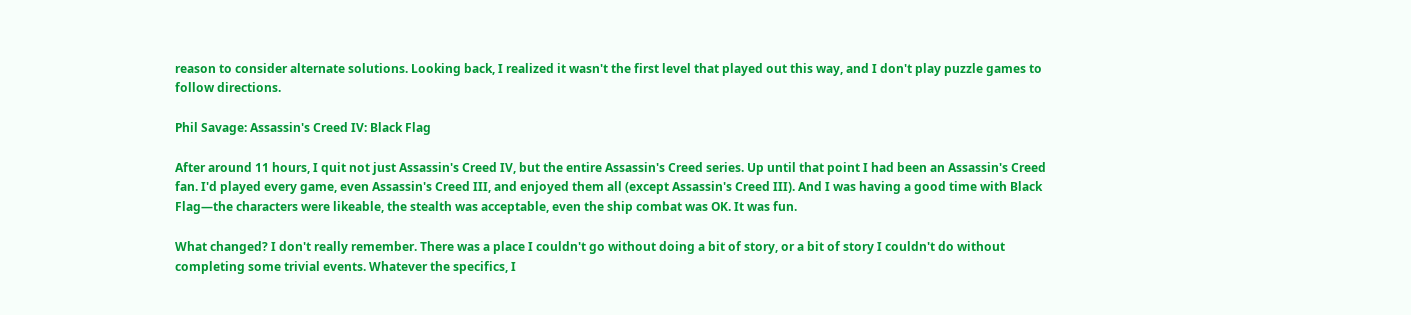reason to consider alternate solutions. Looking back, I realized it wasn't the first level that played out this way, and I don't play puzzle games to follow directions.

Phil Savage: Assassin's Creed IV: Black Flag

After around 11 hours, I quit not just Assassin's Creed IV, but the entire Assassin's Creed series. Up until that point I had been an Assassin's Creed fan. I'd played every game, even Assassin's Creed III, and enjoyed them all (except Assassin's Creed III). And I was having a good time with Black Flag—the characters were likeable, the stealth was acceptable, even the ship combat was OK. It was fun.

What changed? I don't really remember. There was a place I couldn't go without doing a bit of story, or a bit of story I couldn't do without completing some trivial events. Whatever the specifics, I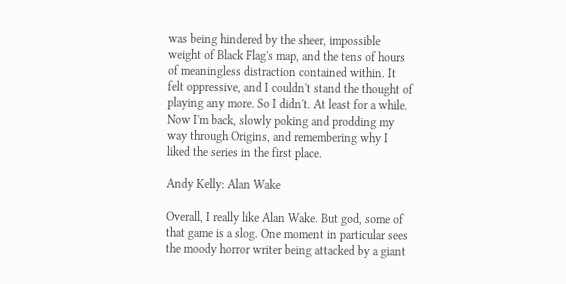was being hindered by the sheer, impossible weight of Black Flag's map, and the tens of hours of meaningless distraction contained within. It felt oppressive, and I couldn't stand the thought of playing any more. So I didn't. At least for a while. Now I'm back, slowly poking and prodding my way through Origins, and remembering why I liked the series in the first place.

Andy Kelly: Alan Wake

Overall, I really like Alan Wake. But god, some of that game is a slog. One moment in particular sees the moody horror writer being attacked by a giant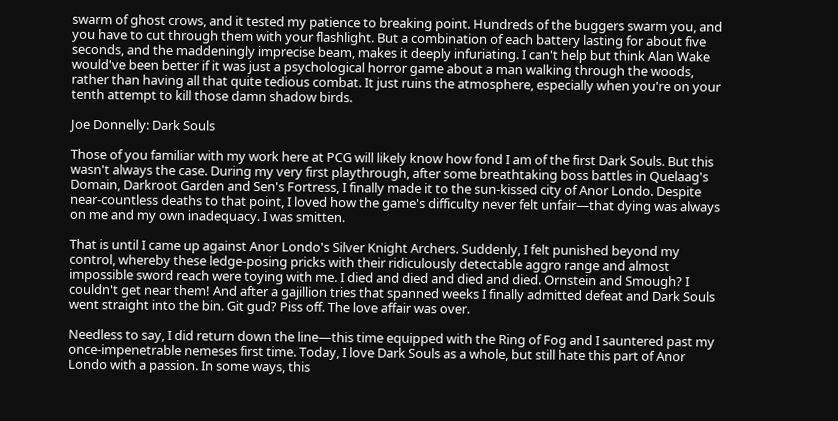swarm of ghost crows, and it tested my patience to breaking point. Hundreds of the buggers swarm you, and you have to cut through them with your flashlight. But a combination of each battery lasting for about five seconds, and the maddeningly imprecise beam, makes it deeply infuriating. I can't help but think Alan Wake would've been better if it was just a psychological horror game about a man walking through the woods, rather than having all that quite tedious combat. It just ruins the atmosphere, especially when you're on your tenth attempt to kill those damn shadow birds.

Joe Donnelly: Dark Souls

Those of you familiar with my work here at PCG will likely know how fond I am of the first Dark Souls. But this wasn't always the case. During my very first playthrough, after some breathtaking boss battles in Quelaag's Domain, Darkroot Garden and Sen's Fortress, I finally made it to the sun-kissed city of Anor Londo. Despite near-countless deaths to that point, I loved how the game's difficulty never felt unfair—that dying was always on me and my own inadequacy. I was smitten.

That is until I came up against Anor Londo's Silver Knight Archers. Suddenly, I felt punished beyond my control, whereby these ledge-posing pricks with their ridiculously detectable aggro range and almost impossible sword reach were toying with me. I died and died and died and died. Ornstein and Smough? I couldn't get near them! And after a gajillion tries that spanned weeks I finally admitted defeat and Dark Souls went straight into the bin. Git gud? Piss off. The love affair was over.

Needless to say, I did return down the line—this time equipped with the Ring of Fog and I sauntered past my once-impenetrable nemeses first time. Today, I love Dark Souls as a whole, but still hate this part of Anor Londo with a passion. In some ways, this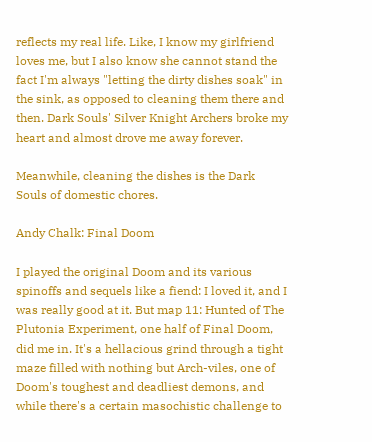reflects my real life. Like, I know my girlfriend loves me, but I also know she cannot stand the fact I'm always "letting the dirty dishes soak" in the sink, as opposed to cleaning them there and then. Dark Souls' Silver Knight Archers broke my heart and almost drove me away forever.

Meanwhile, cleaning the dishes is the Dark Souls of domestic chores.

Andy Chalk: Final Doom

I played the original Doom and its various spinoffs and sequels like a fiend: I loved it, and I was really good at it. But map 11: Hunted of The Plutonia Experiment, one half of Final Doom, did me in. It's a hellacious grind through a tight maze filled with nothing but Arch-viles, one of Doom's toughest and deadliest demons, and while there's a certain masochistic challenge to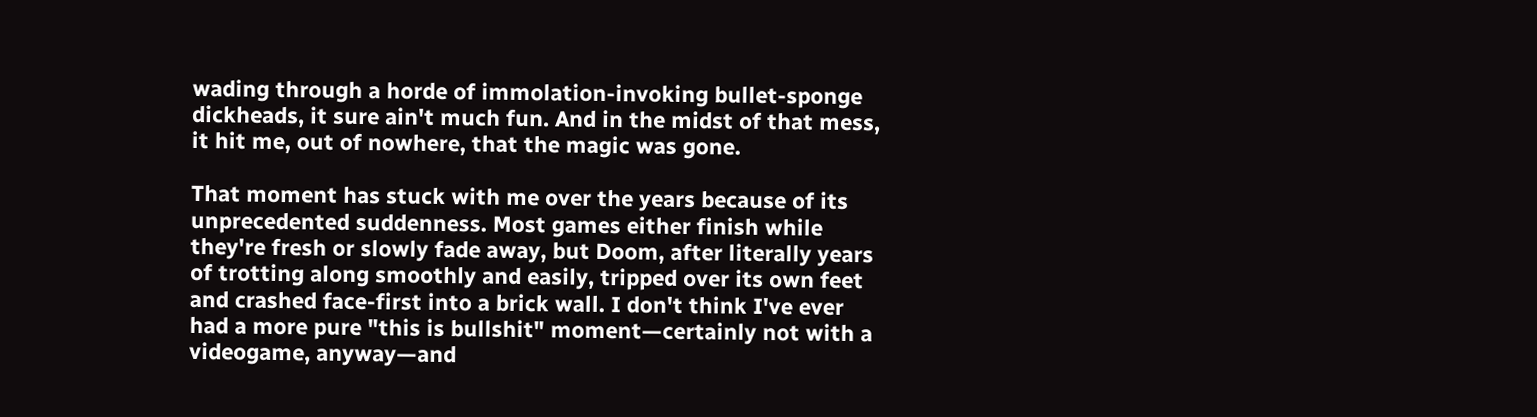wading through a horde of immolation-invoking bullet-sponge dickheads, it sure ain't much fun. And in the midst of that mess, it hit me, out of nowhere, that the magic was gone.

That moment has stuck with me over the years because of its unprecedented suddenness. Most games either finish while they're fresh or slowly fade away, but Doom, after literally years of trotting along smoothly and easily, tripped over its own feet and crashed face-first into a brick wall. I don't think I've ever had a more pure "this is bullshit" moment—certainly not with a videogame, anyway—and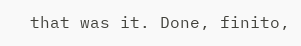that was it. Done, finito,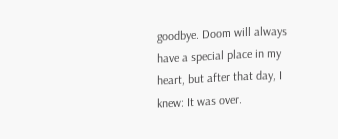goodbye. Doom will always have a special place in my heart, but after that day, I knew: It was over.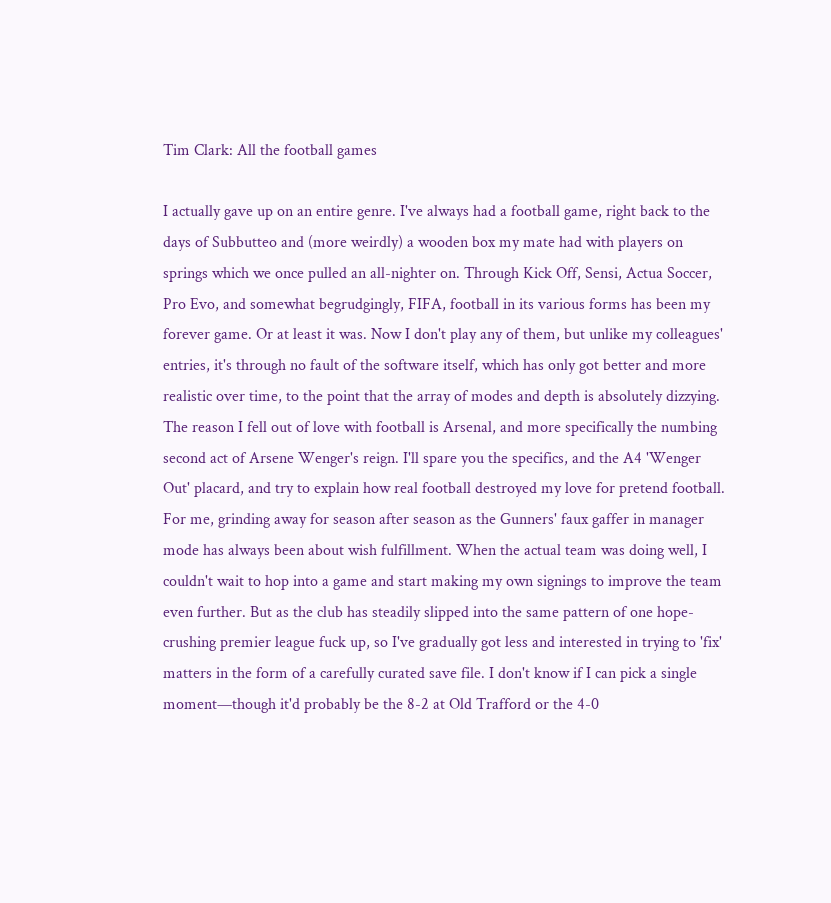Tim Clark: All the football games

I actually gave up on an entire genre. I've always had a football game, right back to the days of Subbutteo and (more weirdly) a wooden box my mate had with players on springs which we once pulled an all-nighter on. Through Kick Off, Sensi, Actua Soccer, Pro Evo, and somewhat begrudgingly, FIFA, football in its various forms has been my forever game. Or at least it was. Now I don't play any of them, but unlike my colleagues' entries, it's through no fault of the software itself, which has only got better and more realistic over time, to the point that the array of modes and depth is absolutely dizzying. The reason I fell out of love with football is Arsenal, and more specifically the numbing second act of Arsene Wenger's reign. I'll spare you the specifics, and the A4 'Wenger Out' placard, and try to explain how real football destroyed my love for pretend football. For me, grinding away for season after season as the Gunners' faux gaffer in manager mode has always been about wish fulfillment. When the actual team was doing well, I couldn't wait to hop into a game and start making my own signings to improve the team even further. But as the club has steadily slipped into the same pattern of one hope-crushing premier league fuck up, so I've gradually got less and interested in trying to 'fix' matters in the form of a carefully curated save file. I don't know if I can pick a single moment—though it'd probably be the 8-2 at Old Trafford or the 4-0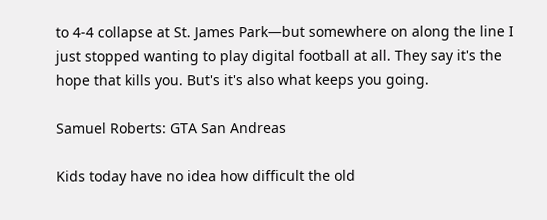to 4-4 collapse at St. James Park—but somewhere on along the line I just stopped wanting to play digital football at all. They say it's the hope that kills you. But's it's also what keeps you going.

Samuel Roberts: GTA San Andreas

Kids today have no idea how difficult the old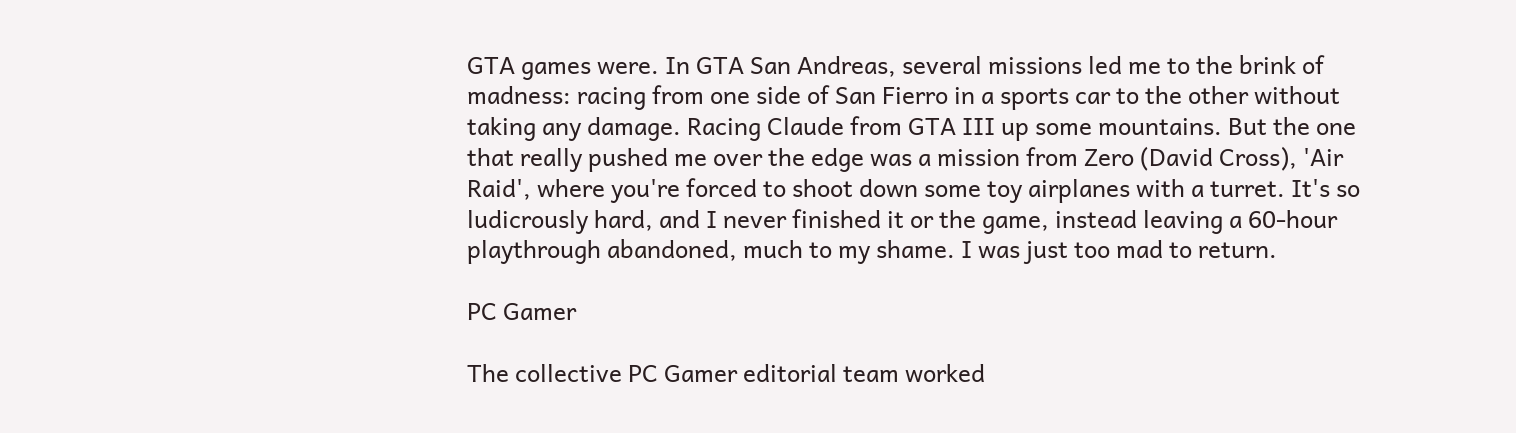GTA games were. In GTA San Andreas, several missions led me to the brink of madness: racing from one side of San Fierro in a sports car to the other without taking any damage. Racing Claude from GTA III up some mountains. But the one that really pushed me over the edge was a mission from Zero (David Cross), 'Air Raid', where you're forced to shoot down some toy airplanes with a turret. It's so ludicrously hard, and I never finished it or the game, instead leaving a 60-hour playthrough abandoned, much to my shame. I was just too mad to return.

PC Gamer

The collective PC Gamer editorial team worked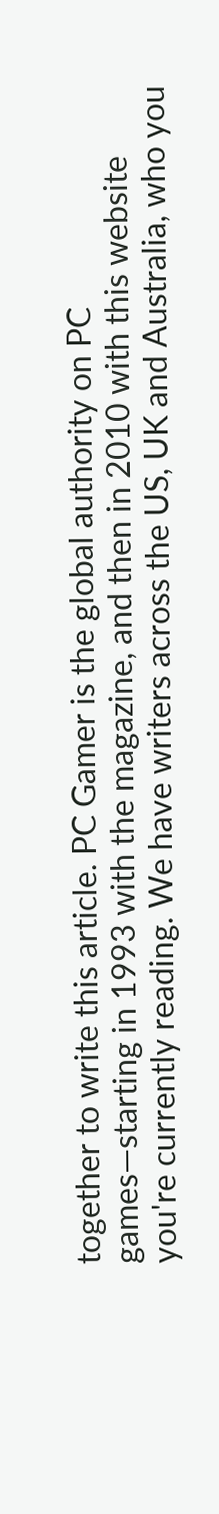together to write this article. PC Gamer is the global authority on PC games—starting in 1993 with the magazine, and then in 2010 with this website you're currently reading. We have writers across the US, UK and Australia, who you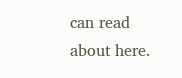can read about here.